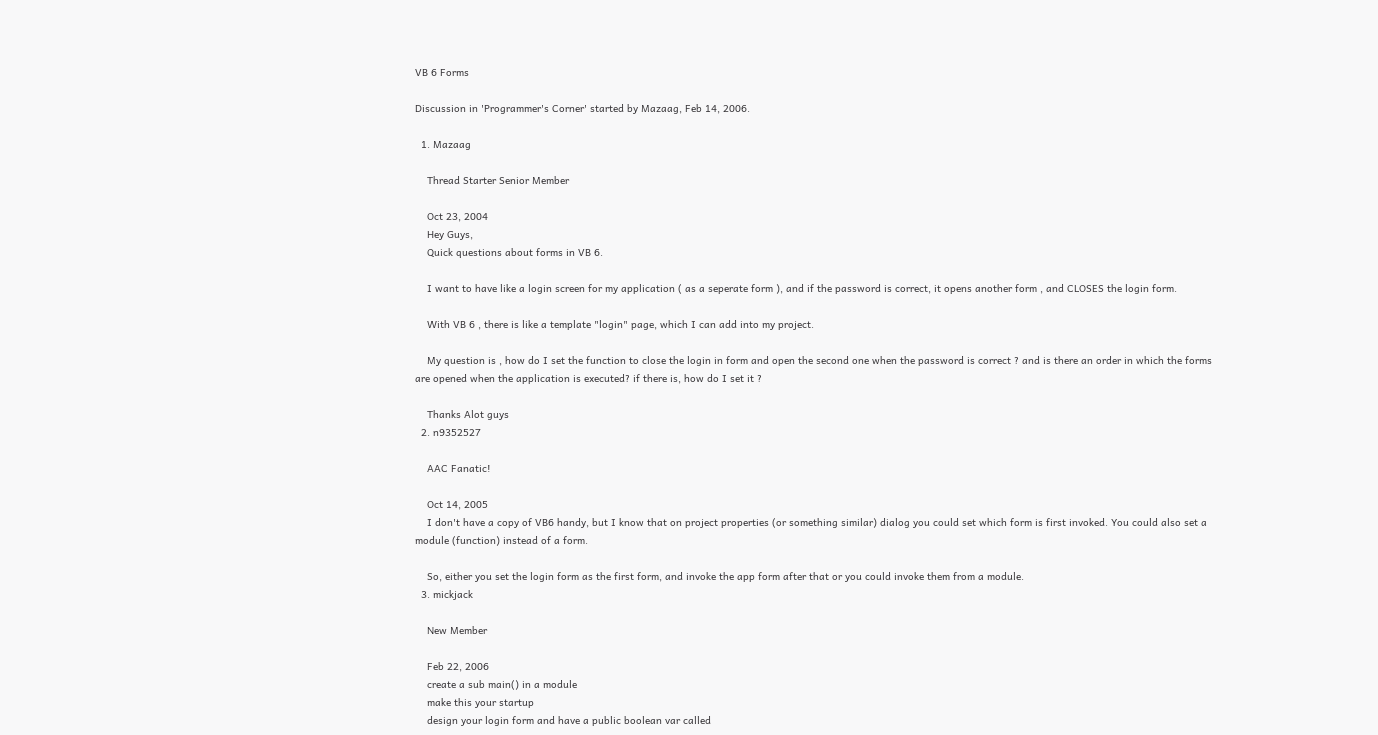VB 6 Forms

Discussion in 'Programmer's Corner' started by Mazaag, Feb 14, 2006.

  1. Mazaag

    Thread Starter Senior Member

    Oct 23, 2004
    Hey Guys,
    Quick questions about forms in VB 6.

    I want to have like a login screen for my application ( as a seperate form ), and if the password is correct, it opens another form , and CLOSES the login form.

    With VB 6 , there is like a template "login" page, which I can add into my project.

    My question is , how do I set the function to close the login in form and open the second one when the password is correct ? and is there an order in which the forms are opened when the application is executed? if there is, how do I set it ?

    Thanks Alot guys
  2. n9352527

    AAC Fanatic!

    Oct 14, 2005
    I don't have a copy of VB6 handy, but I know that on project properties (or something similar) dialog you could set which form is first invoked. You could also set a module (function) instead of a form.

    So, either you set the login form as the first form, and invoke the app form after that or you could invoke them from a module.
  3. mickjack

    New Member

    Feb 22, 2006
    create a sub main() in a module
    make this your startup
    design your login form and have a public boolean var called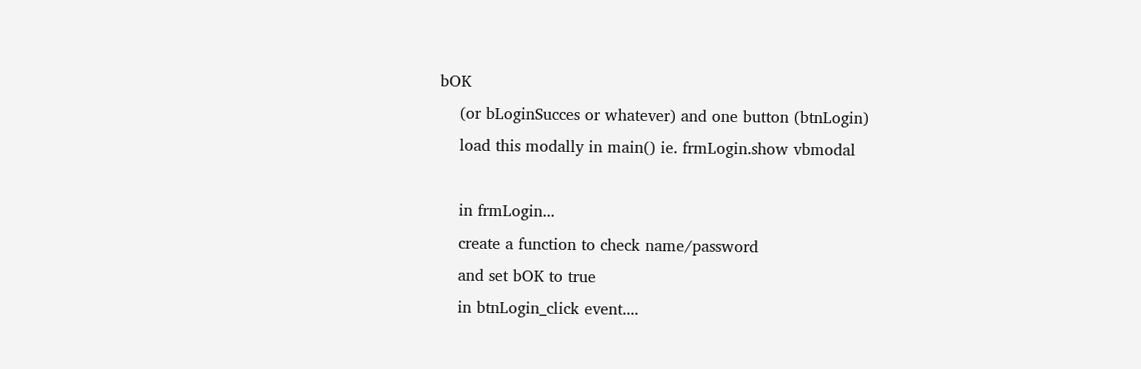bOK
    (or bLoginSucces or whatever) and one button (btnLogin)
    load this modally in main() ie. frmLogin.show vbmodal

    in frmLogin...
    create a function to check name/password
    and set bOK to true
    in btnLogin_click event....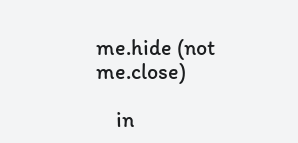me.hide (not me.close)

    in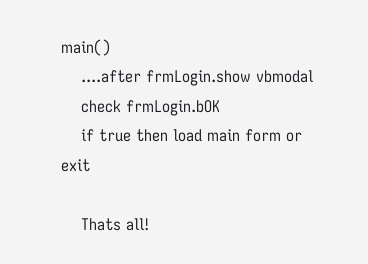main()
    ....after frmLogin.show vbmodal
    check frmLogin.bOK
    if true then load main form or exit

    Thats all!